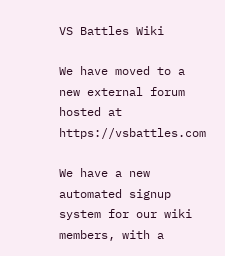VS Battles Wiki

We have moved to a new external forum hosted at https://vsbattles.com

We have a new automated signup system for our wiki members, with a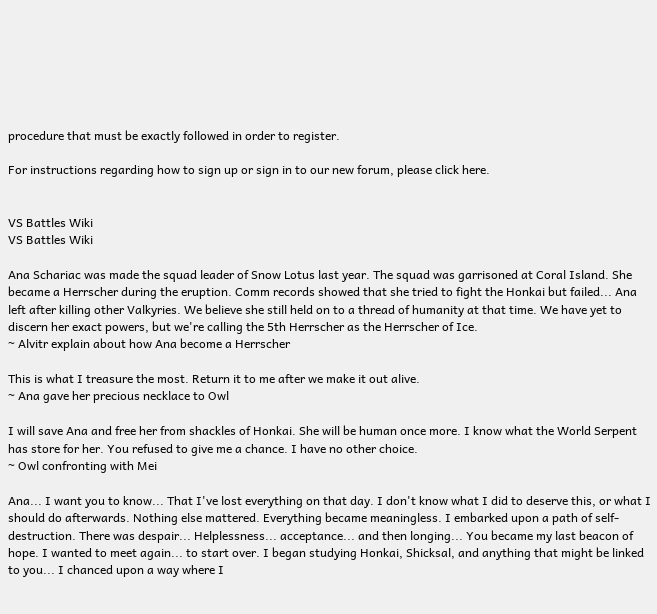procedure that must be exactly followed in order to register.

For instructions regarding how to sign up or sign in to our new forum, please click here.


VS Battles Wiki
VS Battles Wiki

Ana Schariac was made the squad leader of Snow Lotus last year. The squad was garrisoned at Coral Island. She became a Herrscher during the eruption. Comm records showed that she tried to fight the Honkai but failed... Ana left after killing other Valkyries. We believe she still held on to a thread of humanity at that time. We have yet to discern her exact powers, but we're calling the 5th Herrscher as the Herrscher of Ice.
~ Alvitr explain about how Ana become a Herrscher

This is what I treasure the most. Return it to me after we make it out alive.
~ Ana gave her precious necklace to Owl

I will save Ana and free her from shackles of Honkai. She will be human once more. I know what the World Serpent has store for her. You refused to give me a chance. I have no other choice.
~ Owl confronting with Mei

Ana... I want you to know... That I've lost everything on that day. I don't know what I did to deserve this, or what I should do afterwards. Nothing else mattered. Everything became meaningless. I embarked upon a path of self-destruction. There was despair... Helplessness... acceptance... and then longing... You became my last beacon of hope. I wanted to meet again... to start over. I began studying Honkai, Shicksal, and anything that might be linked to you... I chanced upon a way where I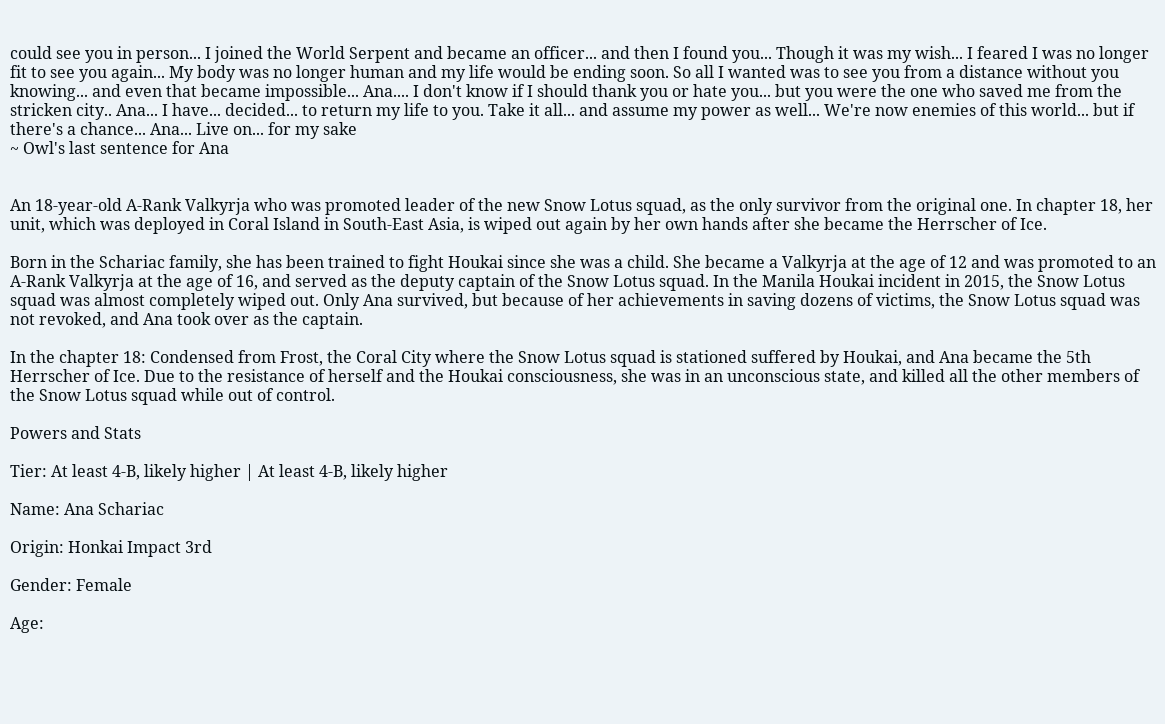could see you in person... I joined the World Serpent and became an officer... and then I found you... Though it was my wish... I feared I was no longer fit to see you again... My body was no longer human and my life would be ending soon. So all I wanted was to see you from a distance without you knowing... and even that became impossible... Ana.... I don't know if I should thank you or hate you... but you were the one who saved me from the stricken city.. Ana... I have... decided... to return my life to you. Take it all... and assume my power as well... We're now enemies of this world... but if there's a chance... Ana... Live on... for my sake
~ Owl's last sentence for Ana


An 18-year-old A-Rank Valkyrja who was promoted leader of the new Snow Lotus squad, as the only survivor from the original one. In chapter 18, her unit, which was deployed in Coral Island in South-East Asia, is wiped out again by her own hands after she became the Herrscher of Ice.

Born in the Schariac family, she has been trained to fight Houkai since she was a child. She became a Valkyrja at the age of 12 and was promoted to an A-Rank Valkyrja at the age of 16, and served as the deputy captain of the Snow Lotus squad. In the Manila Houkai incident in 2015, the Snow Lotus squad was almost completely wiped out. Only Ana survived, but because of her achievements in saving dozens of victims, the Snow Lotus squad was not revoked, and Ana took over as the captain.

In the chapter 18: Condensed from Frost, the Coral City where the Snow Lotus squad is stationed suffered by Houkai, and Ana became the 5th Herrscher of Ice. Due to the resistance of herself and the Houkai consciousness, she was in an unconscious state, and killed all the other members of the Snow Lotus squad while out of control.

Powers and Stats

Tier: At least 4-B, likely higher | At least 4-B, likely higher

Name: Ana Schariac

Origin: Honkai Impact 3rd

Gender: Female

Age: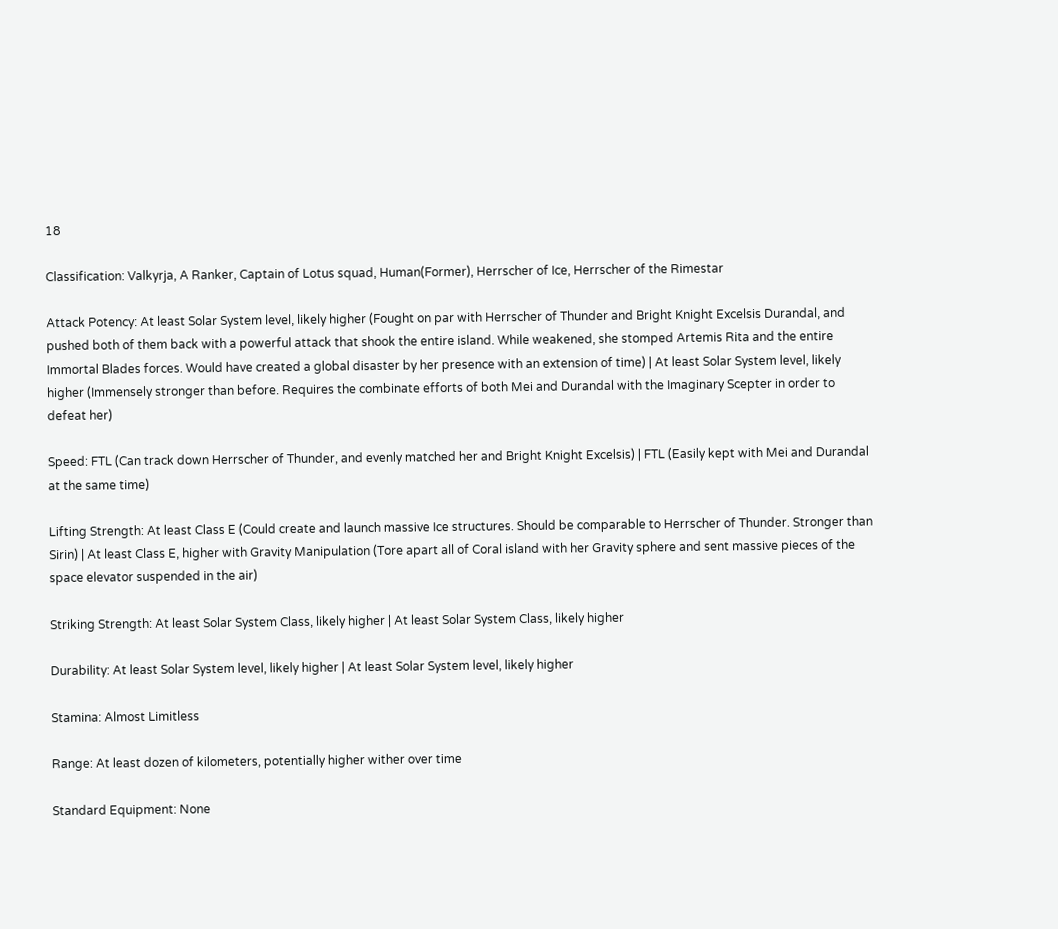18

Classification: Valkyrja, A Ranker, Captain of Lotus squad, Human(Former), Herrscher of Ice, Herrscher of the Rimestar

Attack Potency: At least Solar System level, likely higher (Fought on par with Herrscher of Thunder and Bright Knight Excelsis Durandal, and pushed both of them back with a powerful attack that shook the entire island. While weakened, she stomped Artemis Rita and the entire Immortal Blades forces. Would have created a global disaster by her presence with an extension of time) | At least Solar System level, likely higher (Immensely stronger than before. Requires the combinate efforts of both Mei and Durandal with the Imaginary Scepter in order to defeat her)

Speed: FTL (Can track down Herrscher of Thunder, and evenly matched her and Bright Knight Excelsis) | FTL (Easily kept with Mei and Durandal at the same time)

Lifting Strength: At least Class E (Could create and launch massive Ice structures. Should be comparable to Herrscher of Thunder. Stronger than Sirin) | At least Class E, higher with Gravity Manipulation (Tore apart all of Coral island with her Gravity sphere and sent massive pieces of the space elevator suspended in the air)

Striking Strength: At least Solar System Class, likely higher | At least Solar System Class, likely higher

Durability: At least Solar System level, likely higher | At least Solar System level, likely higher

Stamina: Almost Limitless

Range: At least dozen of kilometers, potentially higher wither over time

Standard Equipment: None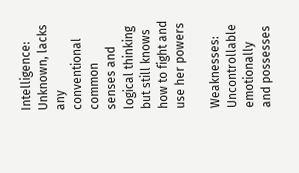Intelligence: Unknown, lacks any conventional common senses and logical thinking but still knows how to fight and use her powers

Weaknesses: Uncontrollable emotionally and possesses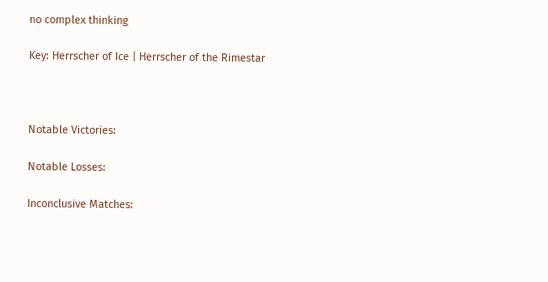no complex thinking

Key: Herrscher of Ice | Herrscher of the Rimestar



Notable Victories:

Notable Losses:

Inconclusive Matches: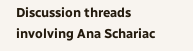Discussion threads involving Ana Schariac